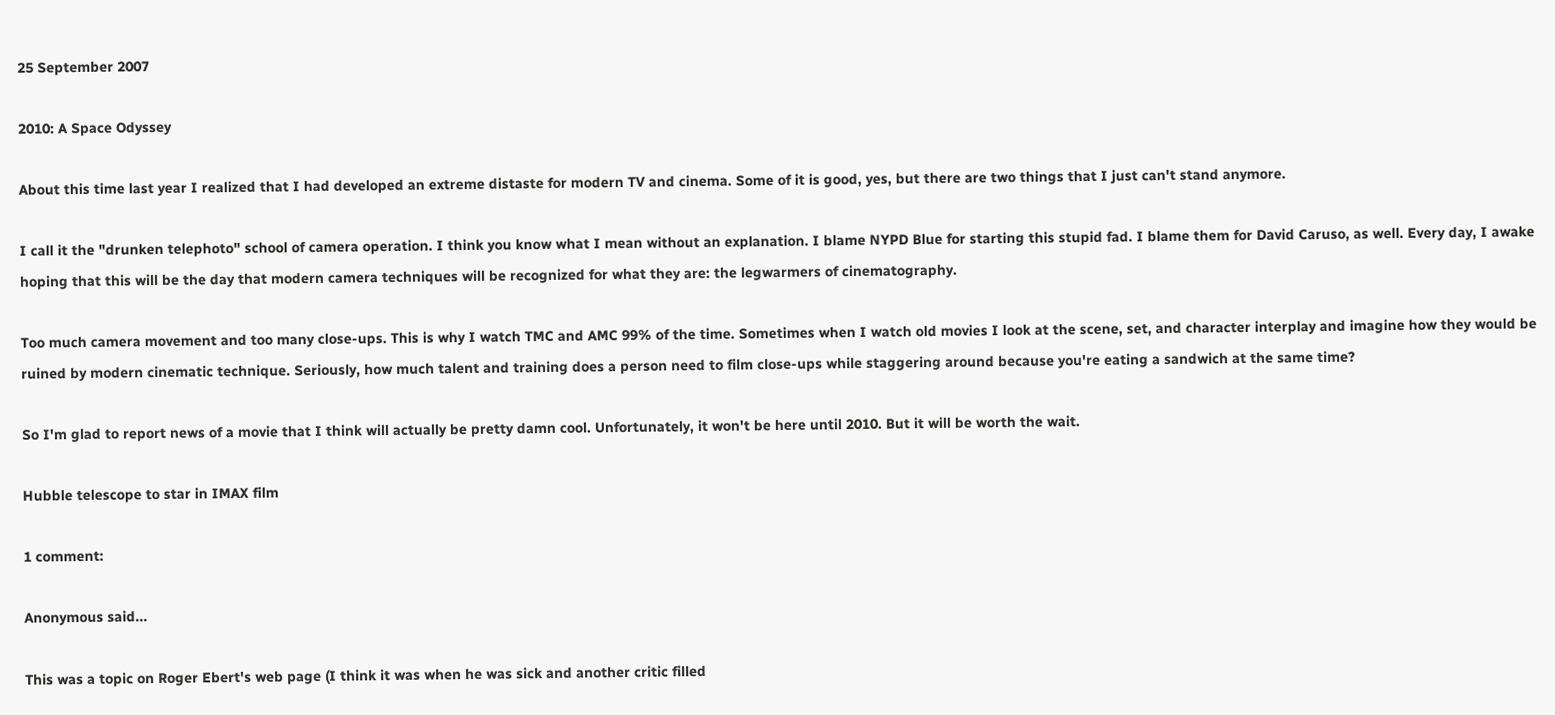25 September 2007

2010: A Space Odyssey

About this time last year I realized that I had developed an extreme distaste for modern TV and cinema. Some of it is good, yes, but there are two things that I just can't stand anymore.

I call it the "drunken telephoto" school of camera operation. I think you know what I mean without an explanation. I blame NYPD Blue for starting this stupid fad. I blame them for David Caruso, as well. Every day, I awake hoping that this will be the day that modern camera techniques will be recognized for what they are: the legwarmers of cinematography.

Too much camera movement and too many close-ups. This is why I watch TMC and AMC 99% of the time. Sometimes when I watch old movies I look at the scene, set, and character interplay and imagine how they would be ruined by modern cinematic technique. Seriously, how much talent and training does a person need to film close-ups while staggering around because you're eating a sandwich at the same time?

So I'm glad to report news of a movie that I think will actually be pretty damn cool. Unfortunately, it won't be here until 2010. But it will be worth the wait.

Hubble telescope to star in IMAX film

1 comment:

Anonymous said...

This was a topic on Roger Ebert's web page (I think it was when he was sick and another critic filled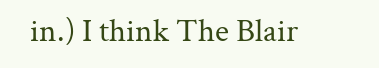in.) I think The Blair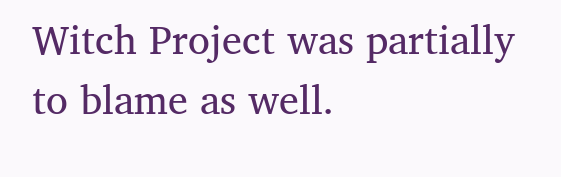Witch Project was partially to blame as well.